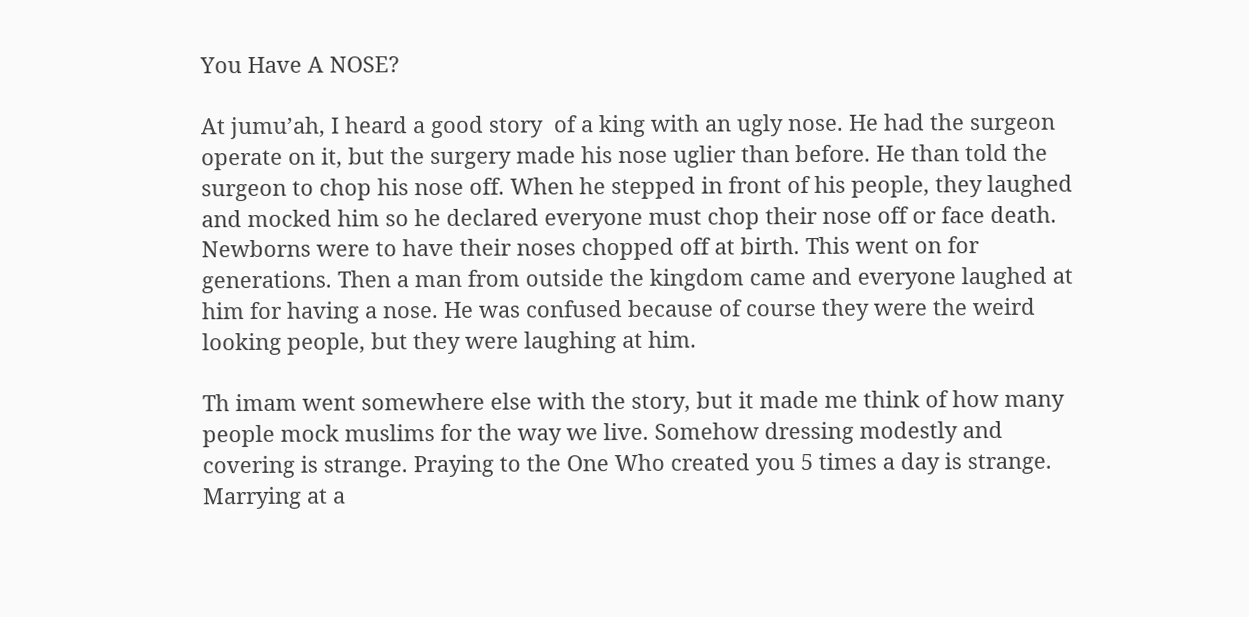You Have A NOSE?

At jumu’ah, I heard a good story  of a king with an ugly nose. He had the surgeon operate on it, but the surgery made his nose uglier than before. He than told the surgeon to chop his nose off. When he stepped in front of his people, they laughed and mocked him so he declared everyone must chop their nose off or face death. Newborns were to have their noses chopped off at birth. This went on for generations. Then a man from outside the kingdom came and everyone laughed at him for having a nose. He was confused because of course they were the weird looking people, but they were laughing at him.

Th imam went somewhere else with the story, but it made me think of how many people mock muslims for the way we live. Somehow dressing modestly and covering is strange. Praying to the One Who created you 5 times a day is strange. Marrying at a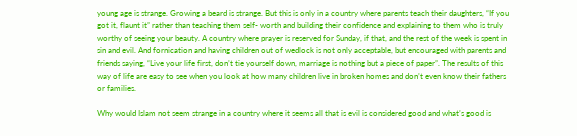young age is strange. Growing a beard is strange. But this is only in a country where parents teach their daughters, “If you got it, flaunt it” rather than teaching them self- worth and building their confidence and explaining to them who is truly worthy of seeing your beauty. A country where prayer is reserved for Sunday, if that, and the rest of the week is spent in sin and evil. And fornication and having children out of wedlock is not only acceptable, but encouraged with parents and friends saying, “Live your life first, don’t tie yourself down, marriage is nothing but a piece of paper”. The results of this way of life are easy to see when you look at how many children live in broken homes and don’t even know their fathers or families.

Why would Islam not seem strange in a country where it seems all that is evil is considered good and what’s good is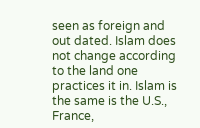seen as foreign and out dated. Islam does not change according to the land one practices it in. Islam is the same is the U.S., France,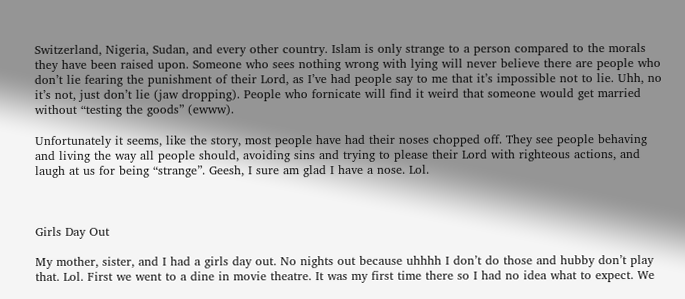Switzerland, Nigeria, Sudan, and every other country. Islam is only strange to a person compared to the morals they have been raised upon. Someone who sees nothing wrong with lying will never believe there are people who don’t lie fearing the punishment of their Lord, as I’ve had people say to me that it’s impossible not to lie. Uhh, no it’s not, just don’t lie (jaw dropping). People who fornicate will find it weird that someone would get married without “testing the goods” (ewww).

Unfortunately it seems, like the story, most people have had their noses chopped off. They see people behaving and living the way all people should, avoiding sins and trying to please their Lord with righteous actions, and laugh at us for being “strange”. Geesh, I sure am glad I have a nose. Lol.



Girls Day Out

My mother, sister, and I had a girls day out. No nights out because uhhhh I don’t do those and hubby don’t play that. Lol. First we went to a dine in movie theatre. It was my first time there so I had no idea what to expect. We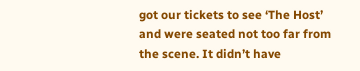got our tickets to see ‘The Host’ and were seated not too far from the scene. It didn’t have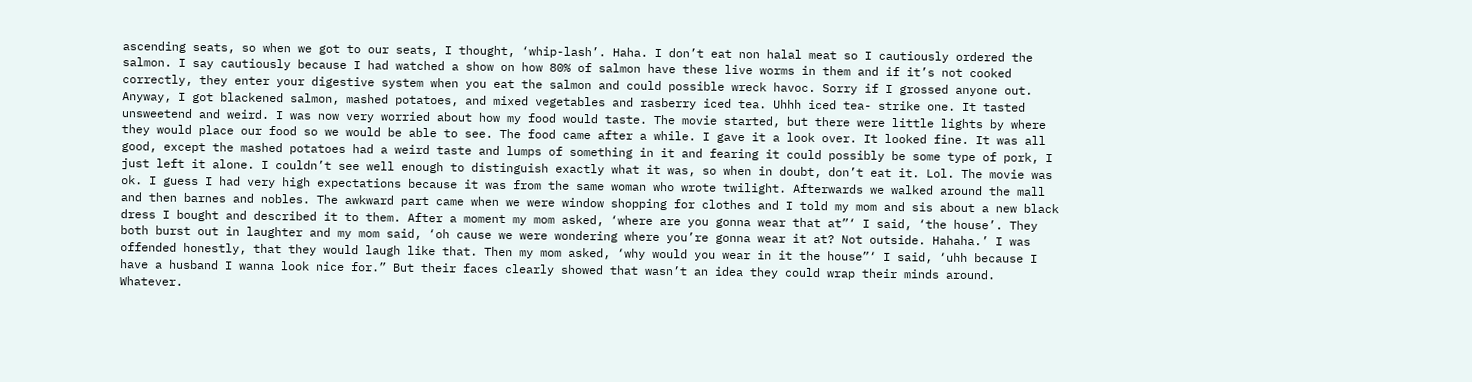ascending seats, so when we got to our seats, I thought, ‘whip-lash’. Haha. I don’t eat non halal meat so I cautiously ordered the salmon. I say cautiously because I had watched a show on how 80% of salmon have these live worms in them and if it’s not cooked correctly, they enter your digestive system when you eat the salmon and could possible wreck havoc. Sorry if I grossed anyone out. Anyway, I got blackened salmon, mashed potatoes, and mixed vegetables and rasberry iced tea. Uhhh iced tea- strike one. It tasted unsweetend and weird. I was now very worried about how my food would taste. The movie started, but there were little lights by where they would place our food so we would be able to see. The food came after a while. I gave it a look over. It looked fine. It was all good, except the mashed potatoes had a weird taste and lumps of something in it and fearing it could possibly be some type of pork, I just left it alone. I couldn’t see well enough to distinguish exactly what it was, so when in doubt, don’t eat it. Lol. The movie was ok. I guess I had very high expectations because it was from the same woman who wrote twilight. Afterwards we walked around the mall and then barnes and nobles. The awkward part came when we were window shopping for clothes and I told my mom and sis about a new black dress I bought and described it to them. After a moment my mom asked, ‘where are you gonna wear that at”‘ I said, ‘the house’. They both burst out in laughter and my mom said, ‘oh cause we were wondering where you’re gonna wear it at? Not outside. Hahaha.’ I was offended honestly, that they would laugh like that. Then my mom asked, ‘why would you wear in it the house”‘ I said, ‘uhh because I have a husband I wanna look nice for.” But their faces clearly showed that wasn’t an idea they could wrap their minds around. Whatever.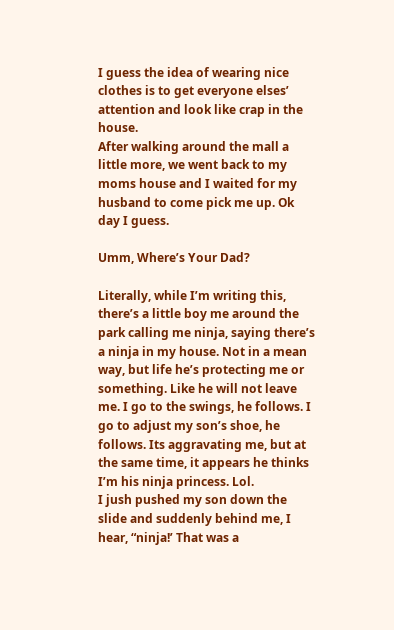I guess the idea of wearing nice clothes is to get everyone elses’ attention and look like crap in the house.
After walking around the mall a little more, we went back to my moms house and I waited for my husband to come pick me up. Ok day I guess.

Umm, Where’s Your Dad?

Literally, while I’m writing this, there’s a little boy me around the park calling me ninja, saying there’s a ninja in my house. Not in a mean way, but life he’s protecting me or something. Like he will not leave me. I go to the swings, he follows. I go to adjust my son’s shoe, he follows. Its aggravating me, but at the same time, it appears he thinks I’m his ninja princess. Lol.
I jush pushed my son down the slide and suddenly behind me, I hear, “ninja!’ That was a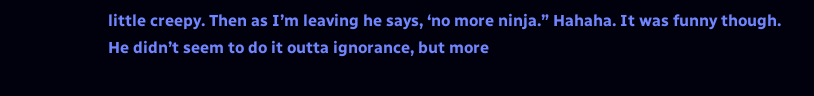little creepy. Then as I’m leaving he says, ‘no more ninja.” Hahaha. It was funny though. He didn’t seem to do it outta ignorance, but more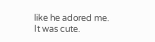like he adored me. It was cute.